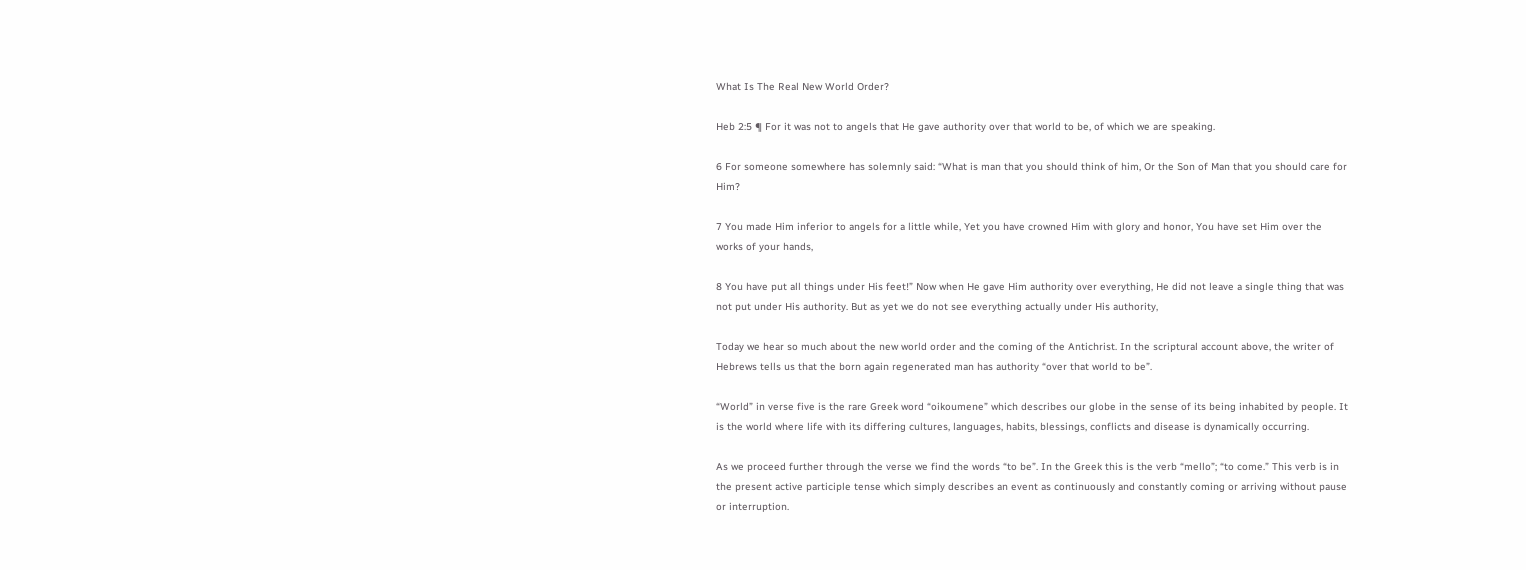What Is The Real New World Order?

Heb 2:5 ¶ For it was not to angels that He gave authority over that world to be, of which we are speaking.

6 For someone somewhere has solemnly said: “What is man that you should think of him, Or the Son of Man that you should care for Him?

7 You made Him inferior to angels for a little while, Yet you have crowned Him with glory and honor, You have set Him over the works of your hands,

8 You have put all things under His feet!” Now when He gave Him authority over everything, He did not leave a single thing that was not put under His authority. But as yet we do not see everything actually under His authority,

Today we hear so much about the new world order and the coming of the Antichrist. In the scriptural account above, the writer of Hebrews tells us that the born again regenerated man has authority “over that world to be”.

“World” in verse five is the rare Greek word “oikoumene” which describes our globe in the sense of its being inhabited by people. It is the world where life with its differing cultures, languages, habits, blessings, conflicts and disease is dynamically occurring.

As we proceed further through the verse we find the words “to be”. In the Greek this is the verb “mello”; “to come.” This verb is in the present active participle tense which simply describes an event as continuously and constantly coming or arriving without pause or interruption.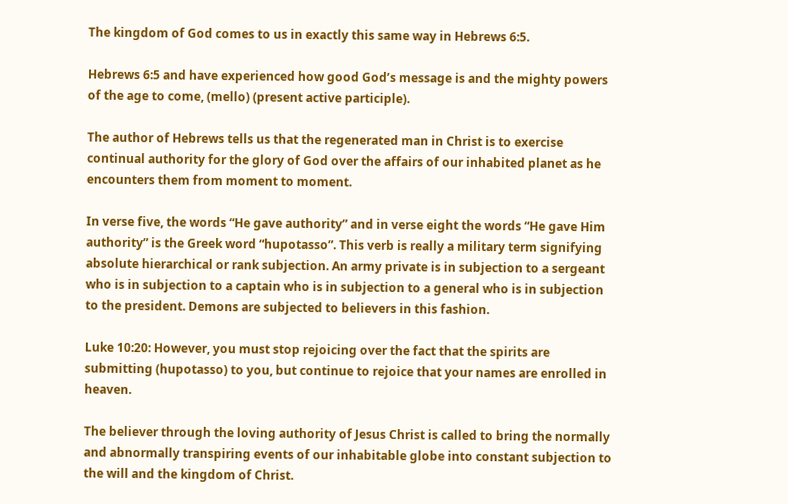The kingdom of God comes to us in exactly this same way in Hebrews 6:5.

Hebrews 6:5 and have experienced how good God’s message is and the mighty powers of the age to come, (mello) (present active participle).

The author of Hebrews tells us that the regenerated man in Christ is to exercise continual authority for the glory of God over the affairs of our inhabited planet as he encounters them from moment to moment.

In verse five, the words “He gave authority” and in verse eight the words “He gave Him authority” is the Greek word “hupotasso”. This verb is really a military term signifying absolute hierarchical or rank subjection. An army private is in subjection to a sergeant who is in subjection to a captain who is in subjection to a general who is in subjection to the president. Demons are subjected to believers in this fashion.

Luke 10:20: However, you must stop rejoicing over the fact that the spirits are submitting (hupotasso) to you, but continue to rejoice that your names are enrolled in heaven.

The believer through the loving authority of Jesus Christ is called to bring the normally and abnormally transpiring events of our inhabitable globe into constant subjection to the will and the kingdom of Christ.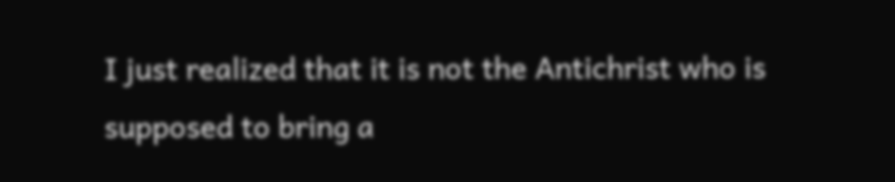I just realized that it is not the Antichrist who is supposed to bring a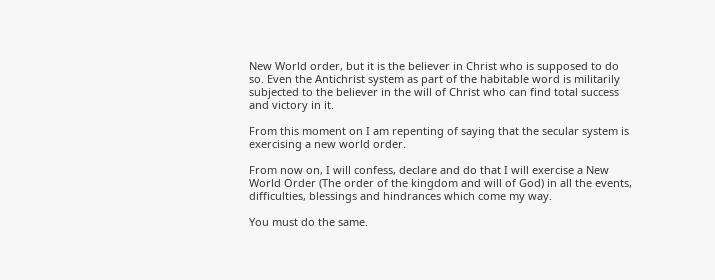New World order, but it is the believer in Christ who is supposed to do so. Even the Antichrist system as part of the habitable word is militarily subjected to the believer in the will of Christ who can find total success and victory in it.

From this moment on I am repenting of saying that the secular system is exercising a new world order.

From now on, I will confess, declare and do that I will exercise a New World Order (The order of the kingdom and will of God) in all the events, difficulties, blessings and hindrances which come my way.

You must do the same.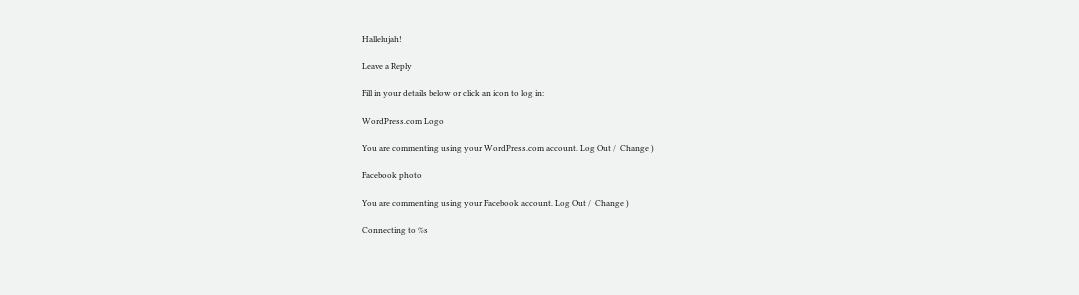Hallelujah!

Leave a Reply

Fill in your details below or click an icon to log in:

WordPress.com Logo

You are commenting using your WordPress.com account. Log Out /  Change )

Facebook photo

You are commenting using your Facebook account. Log Out /  Change )

Connecting to %s